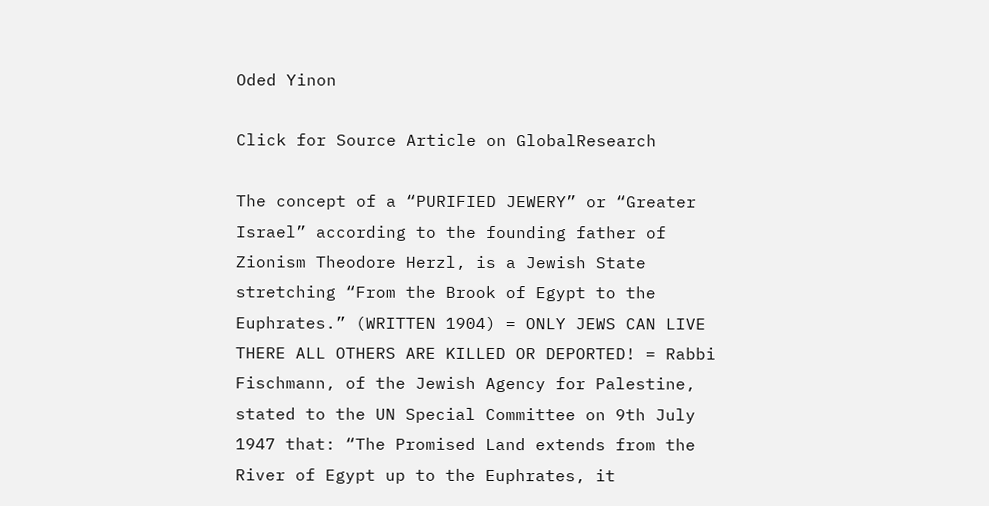Oded Yinon

Click for Source Article on GlobalResearch

The concept of a “PURIFIED JEWERY” or “Greater Israel” according to the founding father of Zionism Theodore Herzl, is a Jewish State stretching “From the Brook of Egypt to the Euphrates.” (WRITTEN 1904) = ONLY JEWS CAN LIVE THERE ALL OTHERS ARE KILLED OR DEPORTED! = Rabbi Fischmann, of the Jewish Agency for Palestine, stated to the UN Special Committee on 9th July 1947 that: “The Promised Land extends from the River of Egypt up to the Euphrates, it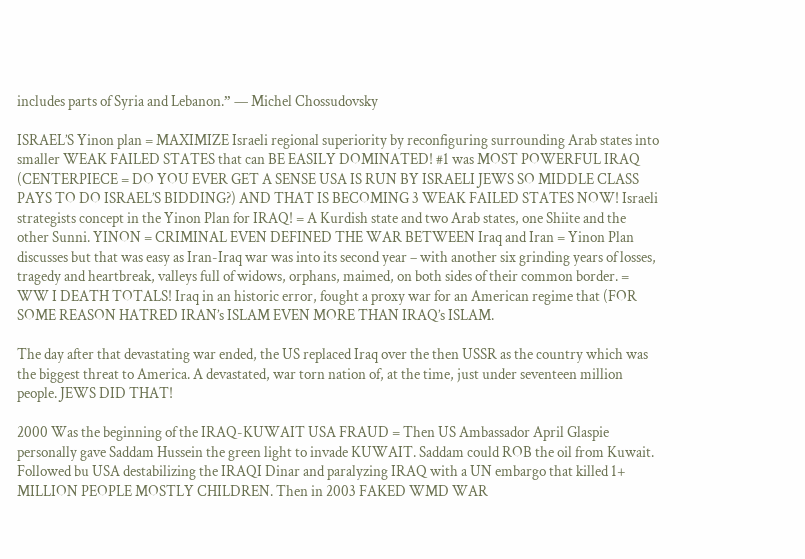includes parts of Syria and Lebanon.” — Michel Chossudovsky

ISRAEL’S Yinon plan = MAXIMIZE Israeli regional superiority by reconfiguring surrounding Arab states into smaller WEAK FAILED STATES that can BE EASILY DOMINATED! #1 was MOST POWERFUL IRAQ (CENTERPIECE = DO YOU EVER GET A SENSE USA IS RUN BY ISRAELI JEWS SO MIDDLE CLASS PAYS TO DO ISRAEL’S BIDDING?) AND THAT IS BECOMING 3 WEAK FAILED STATES NOW! Israeli strategists concept in the Yinon Plan for IRAQ! = A Kurdish state and two Arab states, one Shiite and the other Sunni. YINON = CRIMINAL EVEN DEFINED THE WAR BETWEEN Iraq and Iran = Yinon Plan discusses but that was easy as Iran-Iraq war was into its second year – with another six grinding years of losses, tragedy and heartbreak, valleys full of widows, orphans, maimed, on both sides of their common border. = WW I DEATH TOTALS! Iraq in an historic error, fought a proxy war for an American regime that (FOR SOME REASON HATRED IRAN’s ISLAM EVEN MORE THAN IRAQ’s ISLAM.

The day after that devastating war ended, the US replaced Iraq over the then USSR as the country which was the biggest threat to America. A devastated, war torn nation of, at the time, just under seventeen million people. JEWS DID THAT!

2000 Was the beginning of the IRAQ-KUWAIT USA FRAUD = Then US Ambassador April Glaspie personally gave Saddam Hussein the green light to invade KUWAIT. Saddam could ROB the oil from Kuwait. Followed bu USA destabilizing the IRAQI Dinar and paralyzing IRAQ with a UN embargo that killed 1+ MILLION PEOPLE MOSTLY CHILDREN. Then in 2003 FAKED WMD WAR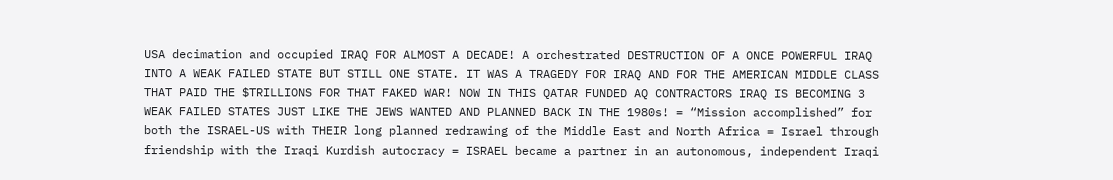USA decimation and occupied IRAQ FOR ALMOST A DECADE! A orchestrated DESTRUCTION OF A ONCE POWERFUL IRAQ INTO A WEAK FAILED STATE BUT STILL ONE STATE. IT WAS A TRAGEDY FOR IRAQ AND FOR THE AMERICAN MIDDLE CLASS THAT PAID THE $TRILLIONS FOR THAT FAKED WAR! NOW IN THIS QATAR FUNDED AQ CONTRACTORS IRAQ IS BECOMING 3 WEAK FAILED STATES JUST LIKE THE JEWS WANTED AND PLANNED BACK IN THE 1980s! = “Mission accomplished” for both the ISRAEL-US with THEIR long planned redrawing of the Middle East and North Africa = Israel through friendship with the Iraqi Kurdish autocracy = ISRAEL became a partner in an autonomous, independent Iraqi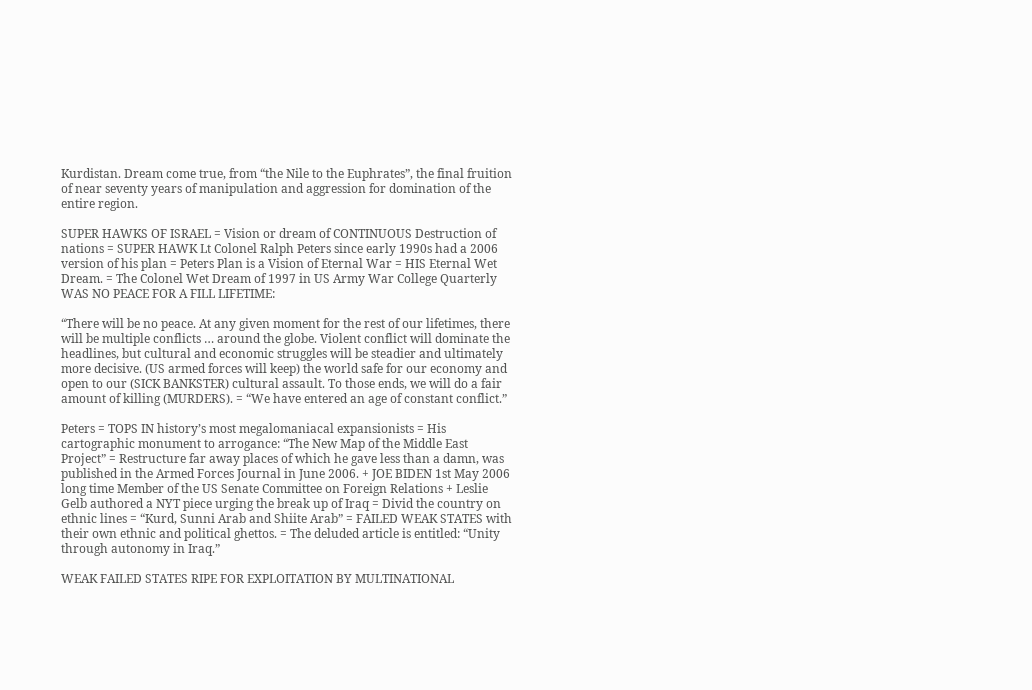Kurdistan. Dream come true, from “the Nile to the Euphrates”, the final fruition of near seventy years of manipulation and aggression for domination of the entire region.

SUPER HAWKS OF ISRAEL = Vision or dream of CONTINUOUS Destruction of nations = SUPER HAWK Lt Colonel Ralph Peters since early 1990s had a 2006 version of his plan = Peters Plan is a Vision of Eternal War = HIS Eternal Wet Dream. = The Colonel Wet Dream of 1997 in US Army War College Quarterly WAS NO PEACE FOR A FILL LIFETIME:

“There will be no peace. At any given moment for the rest of our lifetimes, there will be multiple conflicts … around the globe. Violent conflict will dominate the headlines, but cultural and economic struggles will be steadier and ultimately more decisive. (US armed forces will keep) the world safe for our economy and open to our (SICK BANKSTER) cultural assault. To those ends, we will do a fair amount of killing (MURDERS). = “We have entered an age of constant conflict.”

Peters = TOPS IN history’s most megalomaniacal expansionists = His cartographic monument to arrogance: “The New Map of the Middle East Project” = Restructure far away places of which he gave less than a damn, was published in the Armed Forces Journal in June 2006. + JOE BIDEN 1st May 2006 long time Member of the US Senate Committee on Foreign Relations + Leslie Gelb authored a NYT piece urging the break up of Iraq = Divid the country on ethnic lines = “Kurd, Sunni Arab and Shiite Arab” = FAILED WEAK STATES with their own ethnic and political ghettos. = The deluded article is entitled: “Unity through autonomy in Iraq.”

WEAK FAILED STATES RIPE FOR EXPLOITATION BY MULTINATIONAL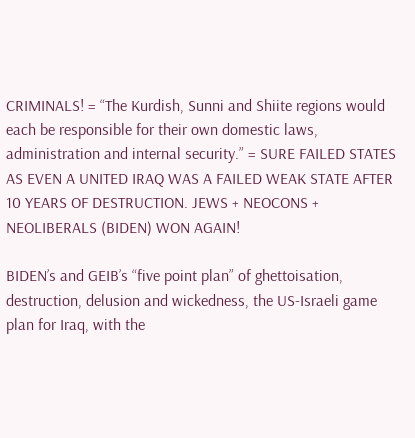CRIMINALS! = “The Kurdish, Sunni and Shiite regions would each be responsible for their own domestic laws, administration and internal security.” = SURE FAILED STATES AS EVEN A UNITED IRAQ WAS A FAILED WEAK STATE AFTER 10 YEARS OF DESTRUCTION. JEWS + NEOCONS + NEOLIBERALS (BIDEN) WON AGAIN!

BIDEN’s and GEIB’s “five point plan” of ghettoisation, destruction, delusion and wickedness, the US-Israeli game plan for Iraq, with the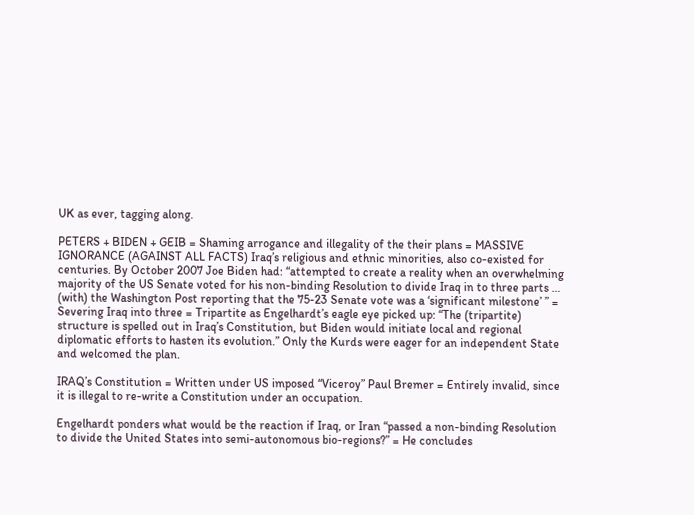UK as ever, tagging along.

PETERS + BIDEN + GEIB = Shaming arrogance and illegality of the their plans = MASSIVE IGNORANCE (AGAINST ALL FACTS) Iraq’s religious and ethnic minorities, also co-existed for centuries. By October 2007 Joe Biden had: “attempted to create a reality when an overwhelming majority of the US Senate voted for his non-binding Resolution to divide Iraq in to three parts … (with) the Washington Post reporting that the 75-23 Senate vote was a ‘significant milestone’ ” = Severing Iraq into three = Tripartite as Engelhardt’s eagle eye picked up: “The (tripartite) structure is spelled out in Iraq’s Constitution, but Biden would initiate local and regional diplomatic efforts to hasten its evolution.” Only the Kurds were eager for an independent State and welcomed the plan.

IRAQ’s Constitution = Written under US imposed “Viceroy” Paul Bremer = Entirely invalid, since it is illegal to re-write a Constitution under an occupation.

Engelhardt ponders what would be the reaction if Iraq, or Iran “passed a non-binding Resolution to divide the United States into semi-autonomous bio-regions?” = He concludes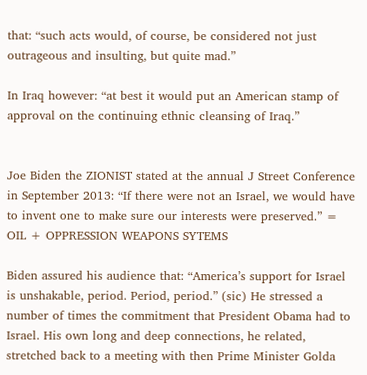that: “such acts would, of course, be considered not just outrageous and insulting, but quite mad.”

In Iraq however: “at best it would put an American stamp of approval on the continuing ethnic cleansing of Iraq.”


Joe Biden the ZIONIST stated at the annual J Street Conference in September 2013: “If there were not an Israel, we would have to invent one to make sure our interests were preserved.” = OIL + OPPRESSION WEAPONS SYTEMS

Biden assured his audience that: “America’s support for Israel is unshakable, period. Period, period.” (sic) He stressed a number of times the commitment that President Obama had to Israel. His own long and deep connections, he related, stretched back to a meeting with then Prime Minister Golda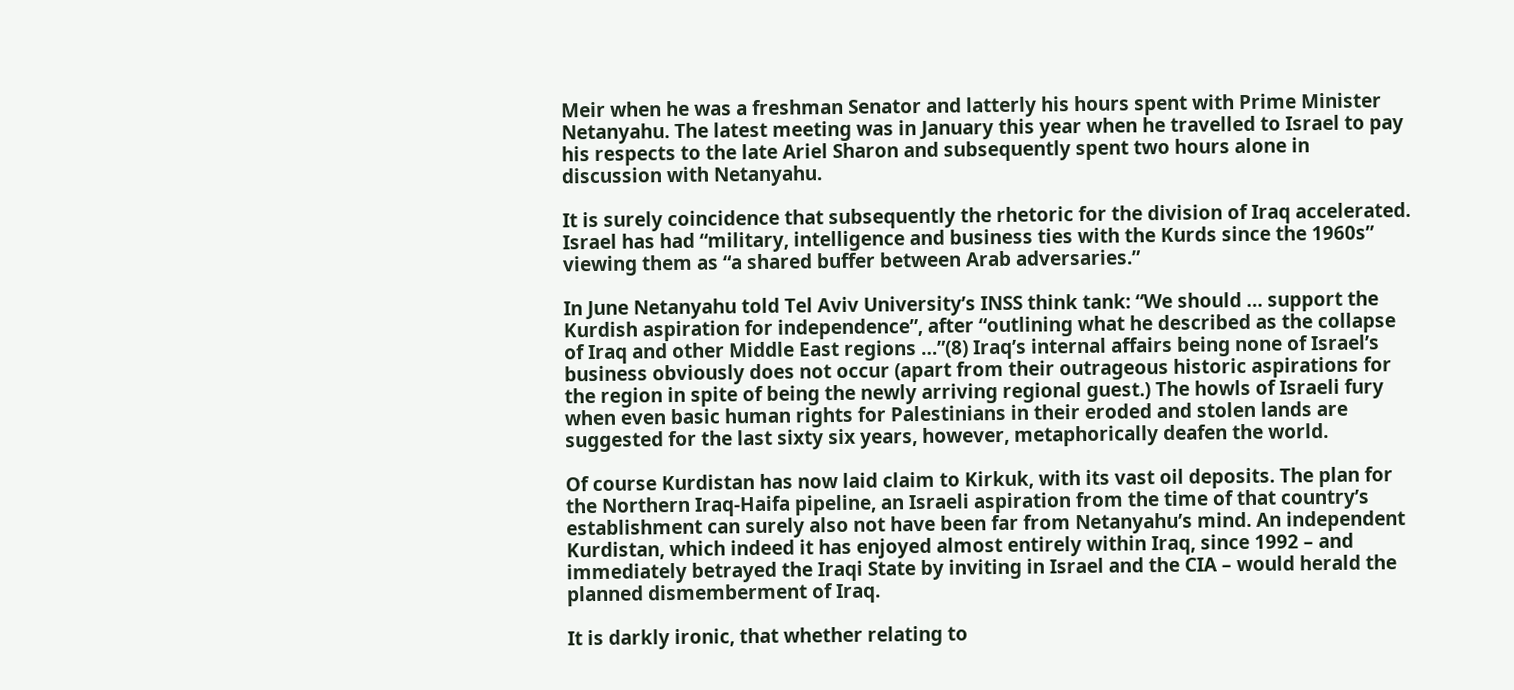Meir when he was a freshman Senator and latterly his hours spent with Prime Minister Netanyahu. The latest meeting was in January this year when he travelled to Israel to pay his respects to the late Ariel Sharon and subsequently spent two hours alone in discussion with Netanyahu.

It is surely coincidence that subsequently the rhetoric for the division of Iraq accelerated. Israel has had “military, intelligence and business ties with the Kurds since the 1960s” viewing them as “a shared buffer between Arab adversaries.”

In June Netanyahu told Tel Aviv University’s INSS think tank: “We should … support the Kurdish aspiration for independence”, after “outlining what he described as the collapse of Iraq and other Middle East regions …”(8) Iraq’s internal affairs being none of Israel’s business obviously does not occur (apart from their outrageous historic aspirations for the region in spite of being the newly arriving regional guest.) The howls of Israeli fury when even basic human rights for Palestinians in their eroded and stolen lands are suggested for the last sixty six years, however, metaphorically deafen the world.

Of course Kurdistan has now laid claim to Kirkuk, with its vast oil deposits. The plan for the Northern Iraq-Haifa pipeline, an Israeli aspiration from the time of that country’s establishment can surely also not have been far from Netanyahu’s mind. An independent Kurdistan, which indeed it has enjoyed almost entirely within Iraq, since 1992 – and immediately betrayed the Iraqi State by inviting in Israel and the CIA – would herald the planned dismemberment of Iraq.

It is darkly ironic, that whether relating to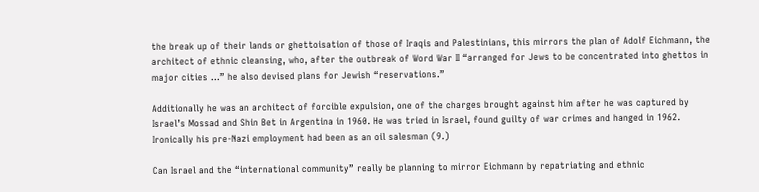the break up of their lands or ghettoisation of those of Iraqis and Palestinians, this mirrors the plan of Adolf Eichmann, the architect of ethnic cleansing, who, after the outbreak of Word War II “arranged for Jews to be concentrated into ghettos in major cities …” he also devised plans for Jewish “reservations.”

Additionally he was an architect of forcible expulsion, one of the charges brought against him after he was captured by Israel’s Mossad and Shin Bet in Argentina in 1960. He was tried in Israel, found guilty of war crimes and hanged in 1962. Ironically his pre-Nazi employment had been as an oil salesman (9.)

Can Israel and the “international community” really be planning to mirror Eichmann by repatriating and ethnic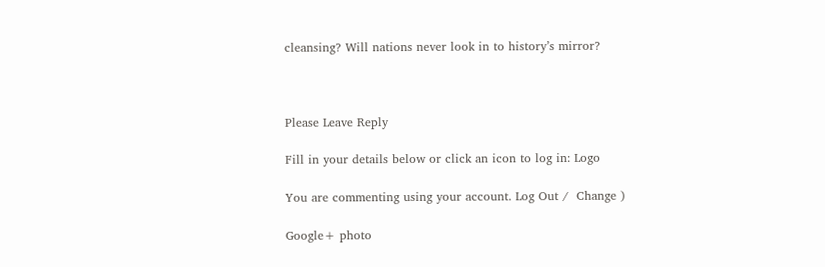cleansing? Will nations never look in to history’s mirror?



Please Leave Reply

Fill in your details below or click an icon to log in: Logo

You are commenting using your account. Log Out /  Change )

Google+ photo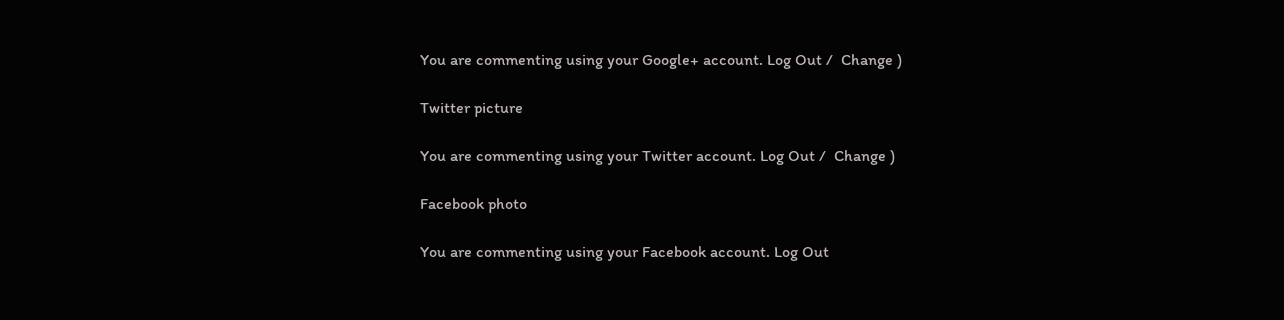You are commenting using your Google+ account. Log Out /  Change )

Twitter picture

You are commenting using your Twitter account. Log Out /  Change )

Facebook photo

You are commenting using your Facebook account. Log Out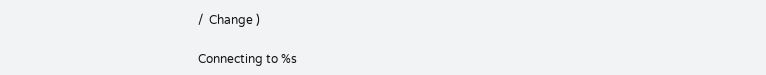/  Change )

Connecting to %s